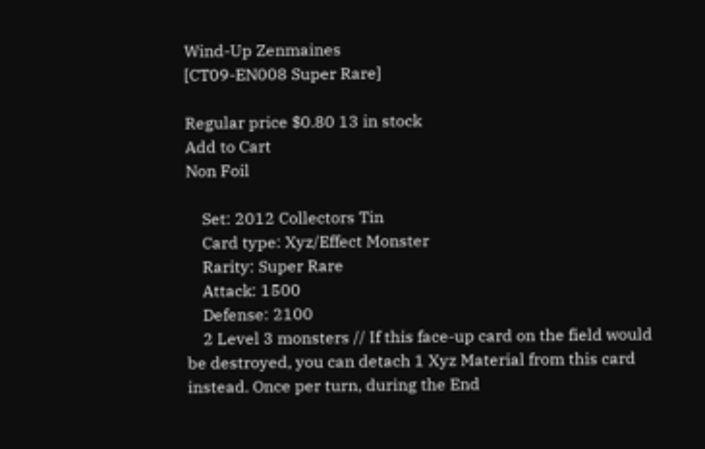Wind-Up Zenmaines
[CT09-EN008 Super Rare]

Regular price $0.80 13 in stock
Add to Cart
Non Foil

    Set: 2012 Collectors Tin
    Card type: Xyz/Effect Monster
    Rarity: Super Rare
    Attack: 1500
    Defense: 2100
    2 Level 3 monsters // If this face-up card on the field would be destroyed, you can detach 1 Xyz Material from this card instead. Once per turn, during the End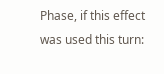Phase, if this effect was used this turn: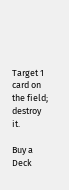Target 1 card on the field; destroy it.

Buy a Deck